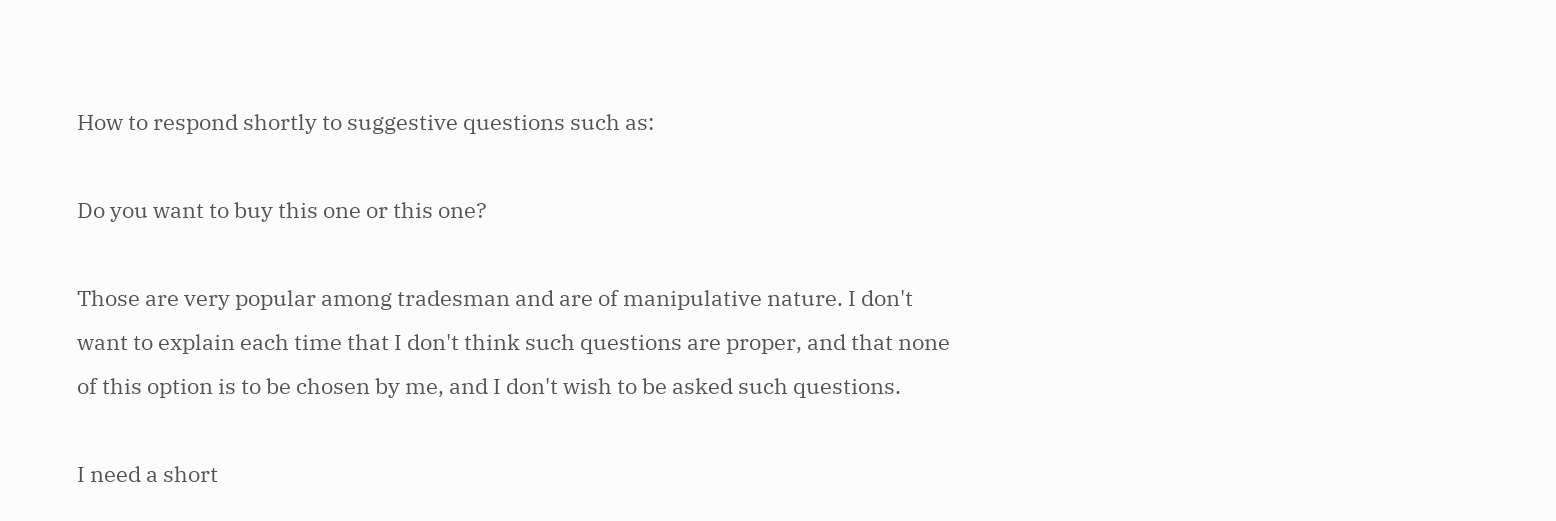How to respond shortly to suggestive questions such as:

Do you want to buy this one or this one?

Those are very popular among tradesman and are of manipulative nature. I don't want to explain each time that I don't think such questions are proper, and that none of this option is to be chosen by me, and I don't wish to be asked such questions.

I need a short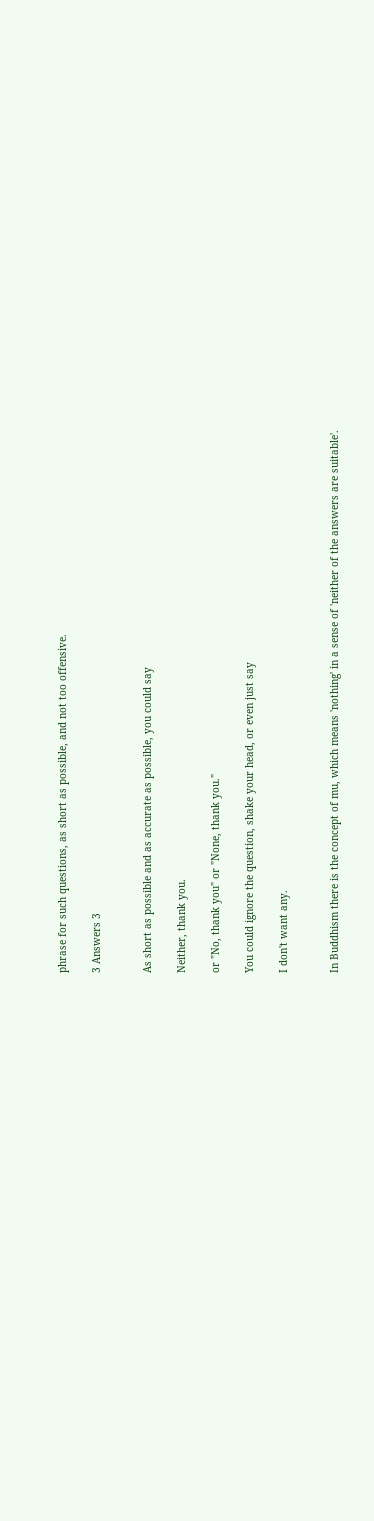phrase for such questions, as short as possible, and not too offensive.

3 Answers 3


As short as possible and as accurate as possible, you could say

Neither, thank you.

or "No, thank you" or "None, thank you."

You could ignore the question, shake your head, or even just say

I don't want any.


In Buddhism there is the concept of mu, which means 'nothing' in a sense of 'neither of the answers are suitable'.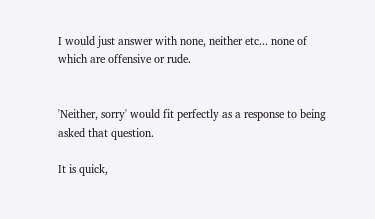I would just answer with none, neither etc... none of which are offensive or rude.


'Neither, sorry' would fit perfectly as a response to being asked that question.

It is quick,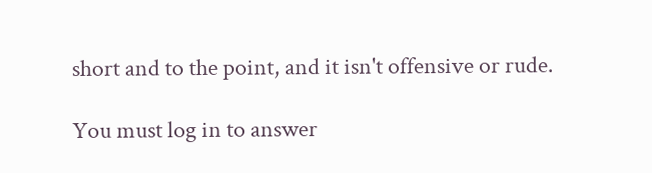short and to the point, and it isn't offensive or rude.

You must log in to answer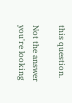this question.

Not the answer you're looking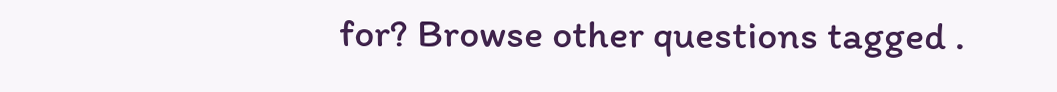for? Browse other questions tagged .